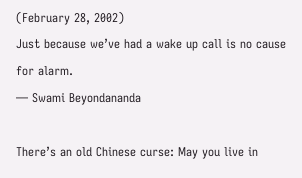(February 28, 2002)
Just because we’ve had a wake up call is no cause for alarm.
— Swami Beyondananda

There’s an old Chinese curse: May you live in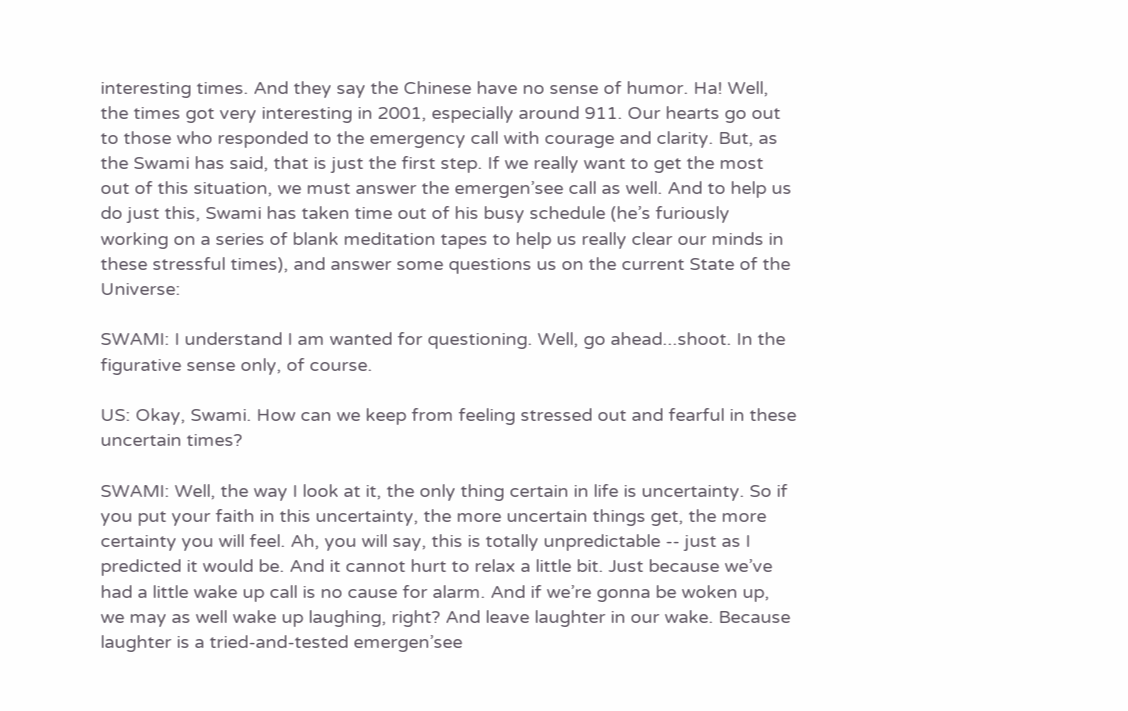interesting times. And they say the Chinese have no sense of humor. Ha! Well, the times got very interesting in 2001, especially around 911. Our hearts go out to those who responded to the emergency call with courage and clarity. But, as the Swami has said, that is just the first step. If we really want to get the most out of this situation, we must answer the emergen’see call as well. And to help us do just this, Swami has taken time out of his busy schedule (he’s furiously working on a series of blank meditation tapes to help us really clear our minds in these stressful times), and answer some questions us on the current State of the Universe:

SWAMI: I understand I am wanted for questioning. Well, go ahead...shoot. In the figurative sense only, of course.

US: Okay, Swami. How can we keep from feeling stressed out and fearful in these uncertain times?

SWAMI: Well, the way I look at it, the only thing certain in life is uncertainty. So if you put your faith in this uncertainty, the more uncertain things get, the more certainty you will feel. Ah, you will say, this is totally unpredictable -- just as I predicted it would be. And it cannot hurt to relax a little bit. Just because we’ve had a little wake up call is no cause for alarm. And if we’re gonna be woken up, we may as well wake up laughing, right? And leave laughter in our wake. Because laughter is a tried-and-tested emergen’see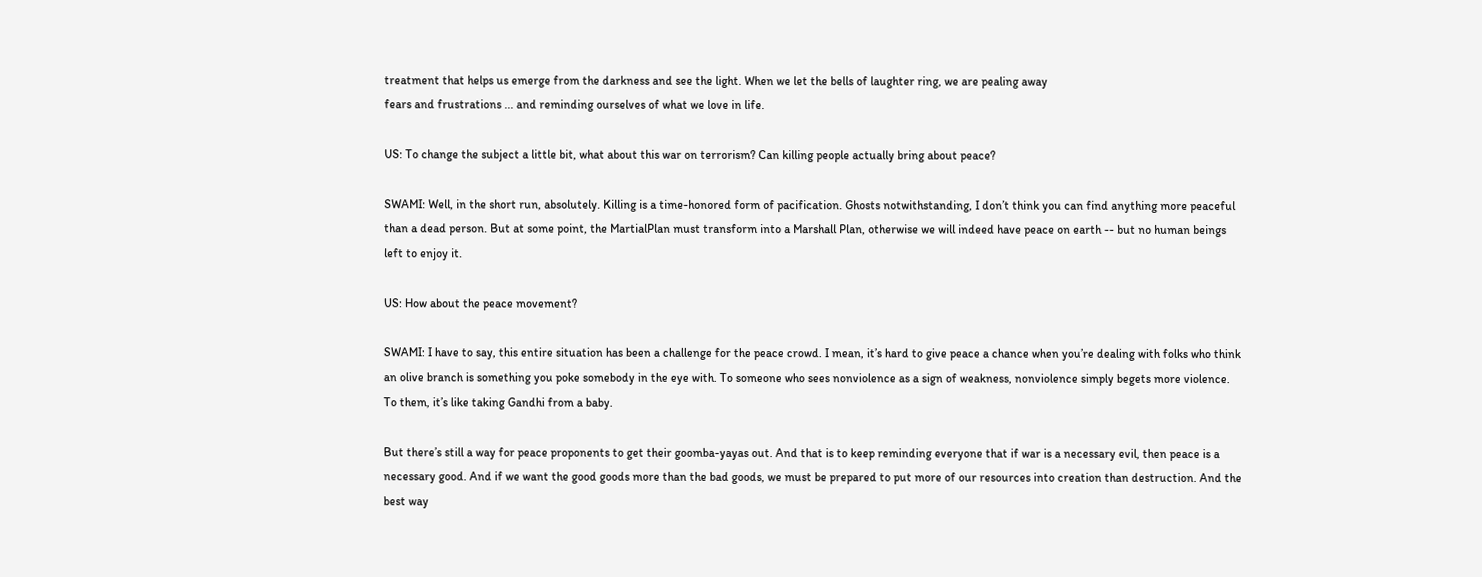treatment that helps us emerge from the darkness and see the light. When we let the bells of laughter ring, we are pealing away
fears and frustrations ... and reminding ourselves of what we love in life.

US: To change the subject a little bit, what about this war on terrorism? Can killing people actually bring about peace?

SWAMI: Well, in the short run, absolutely. Killing is a time-honored form of pacification. Ghosts notwithstanding, I don’t think you can find anything more peaceful than a dead person. But at some point, the MartialPlan must transform into a Marshall Plan, otherwise we will indeed have peace on earth -- but no human beings left to enjoy it.

US: How about the peace movement?

SWAMI: I have to say, this entire situation has been a challenge for the peace crowd. I mean, it’s hard to give peace a chance when you’re dealing with folks who think an olive branch is something you poke somebody in the eye with. To someone who sees nonviolence as a sign of weakness, nonviolence simply begets more violence. To them, it’s like taking Gandhi from a baby.

But there’s still a way for peace proponents to get their goomba-yayas out. And that is to keep reminding everyone that if war is a necessary evil, then peace is a necessary good. And if we want the good goods more than the bad goods, we must be prepared to put more of our resources into creation than destruction. And the best way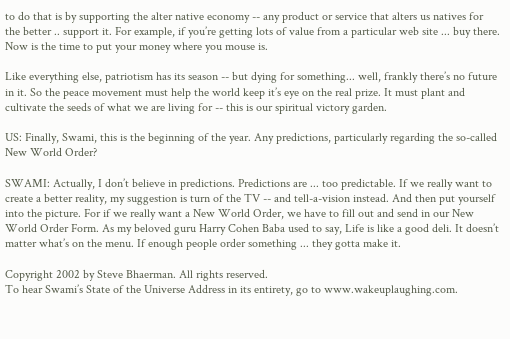to do that is by supporting the alter native economy -- any product or service that alters us natives for the better .. support it. For example, if you’re getting lots of value from a particular web site ... buy there. Now is the time to put your money where you mouse is.

Like everything else, patriotism has its season -- but dying for something... well, frankly there’s no future in it. So the peace movement must help the world keep it’s eye on the real prize. It must plant and cultivate the seeds of what we are living for -- this is our spiritual victory garden.

US: Finally, Swami, this is the beginning of the year. Any predictions, particularly regarding the so-called New World Order?

SWAMI: Actually, I don’t believe in predictions. Predictions are ... too predictable. If we really want to create a better reality, my suggestion is turn of the TV -- and tell-a-vision instead. And then put yourself into the picture. For if we really want a New World Order, we have to fill out and send in our New World Order Form. As my beloved guru Harry Cohen Baba used to say, Life is like a good deli. It doesn’t matter what’s on the menu. If enough people order something ... they gotta make it.

Copyright 2002 by Steve Bhaerman. All rights reserved.
To hear Swami’s State of the Universe Address in its entirety, go to www.wakeuplaughing.com.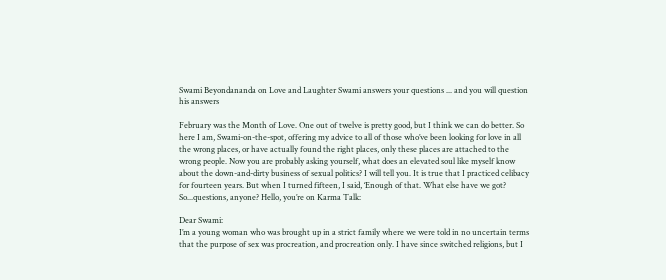Swami Beyondananda on Love and Laughter Swami answers your questions ... and you will question his answers

February was the Month of Love. One out of twelve is pretty good, but I think we can do better. So here I am, Swami-on-the-spot, offering my advice to all of those who’ve been looking for love in all the wrong places, or have actually found the right places, only these places are attached to the wrong people. Now you are probably asking yourself, what does an elevated soul like myself know about the down-and-dirty business of sexual politics? I will tell you. It is true that I practiced celibacy for fourteen years. But when I turned fifteen, I said, ‘Enough of that. What else have we got? So...questions, anyone? Hello, you’re on Karma Talk:

Dear Swami:
I’m a young woman who was brought up in a strict family where we were told in no uncertain terms that the purpose of sex was procreation, and procreation only. I have since switched religions, but I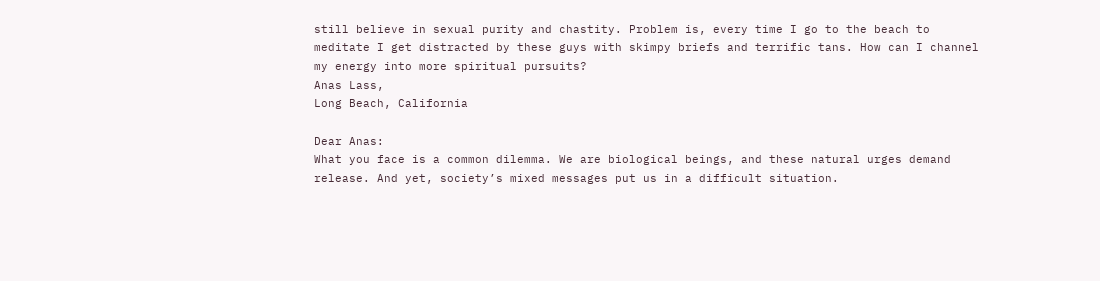still believe in sexual purity and chastity. Problem is, every time I go to the beach to meditate I get distracted by these guys with skimpy briefs and terrific tans. How can I channel my energy into more spiritual pursuits?
Anas Lass,
Long Beach, California

Dear Anas:
What you face is a common dilemma. We are biological beings, and these natural urges demand release. And yet, society’s mixed messages put us in a difficult situation.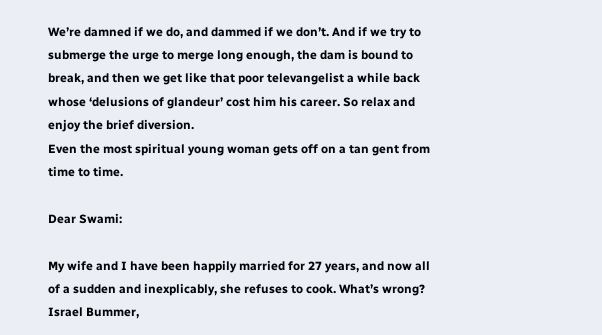We’re damned if we do, and dammed if we don’t. And if we try to submerge the urge to merge long enough, the dam is bound to break, and then we get like that poor televangelist a while back whose ‘delusions of glandeur’ cost him his career. So relax and enjoy the brief diversion.
Even the most spiritual young woman gets off on a tan gent from time to time.

Dear Swami:

My wife and I have been happily married for 27 years, and now all of a sudden and inexplicably, she refuses to cook. What’s wrong?
Israel Bummer,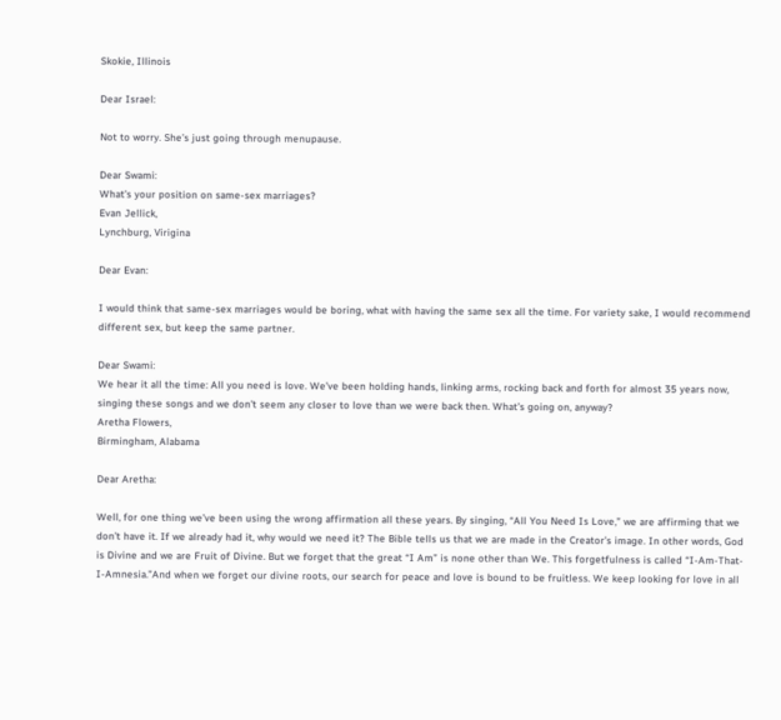Skokie, Illinois

Dear Israel:

Not to worry. She’s just going through menupause.

Dear Swami:
What’s your position on same-sex marriages?
Evan Jellick,
Lynchburg, Virigina

Dear Evan:

I would think that same-sex marriages would be boring, what with having the same sex all the time. For variety sake, I would recommend different sex, but keep the same partner.

Dear Swami:
We hear it all the time: All you need is love. We’ve been holding hands, linking arms, rocking back and forth for almost 35 years now, singing these songs and we don’t seem any closer to love than we were back then. What’s going on, anyway?
Aretha Flowers,
Birmingham, Alabama

Dear Aretha:

Well, for one thing we’ve been using the wrong affirmation all these years. By singing, “All You Need Is Love,” we are affirming that we don’t have it. If we already had it, why would we need it? The Bible tells us that we are made in the Creator’s image. In other words, God is Divine and we are Fruit of Divine. But we forget that the great “I Am” is none other than We. This forgetfulness is called “I-Am-That-I-Amnesia.”And when we forget our divine roots, our search for peace and love is bound to be fruitless. We keep looking for love in all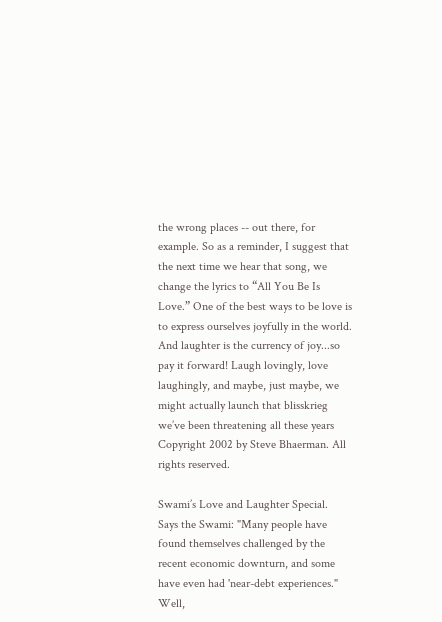the wrong places -- out there, for example. So as a reminder, I suggest that the next time we hear that song, we change the lyrics to “All You Be Is Love.” One of the best ways to be love is to express ourselves joyfully in the world. And laughter is the currency of joy...so pay it forward! Laugh lovingly, love laughingly, and maybe, just maybe, we might actually launch that blisskrieg we’ve been threatening all these years
Copyright 2002 by Steve Bhaerman. All rights reserved.

Swami’s Love and Laughter Special.
Says the Swami: "Many people have found themselves challenged by the recent economic downturn, and some have even had 'near-debt experiences." Well,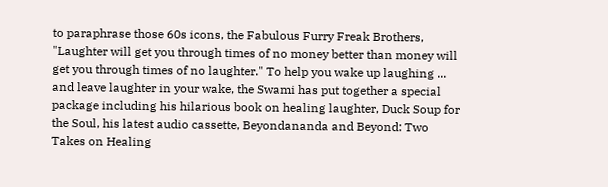to paraphrase those 60s icons, the Fabulous Furry Freak Brothers, "Laughter will get you through times of no money better than money will get you through times of no laughter." To help you wake up laughing ... and leave laughter in your wake, the Swami has put together a special package including his hilarious book on healing laughter, Duck Soup for the Soul, his latest audio cassette, Beyondananda and Beyond: Two Takes on Healing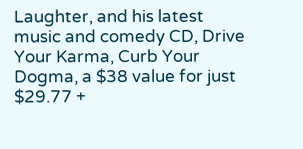Laughter, and his latest music and comedy CD, Drive Your Karma, Curb Your Dogma, a $38 value for just $29.77 +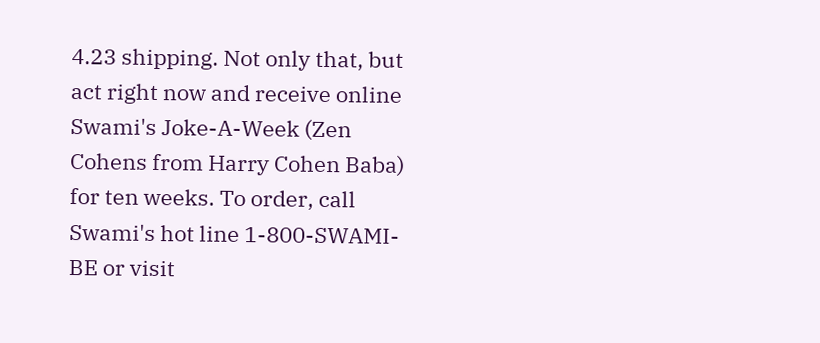4.23 shipping. Not only that, but act right now and receive online Swami's Joke-A-Week (Zen Cohens from Harry Cohen Baba) for ten weeks. To order, call Swami's hot line 1-800-SWAMI-BE or visit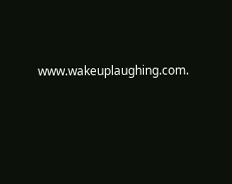www.wakeuplaughing.com.